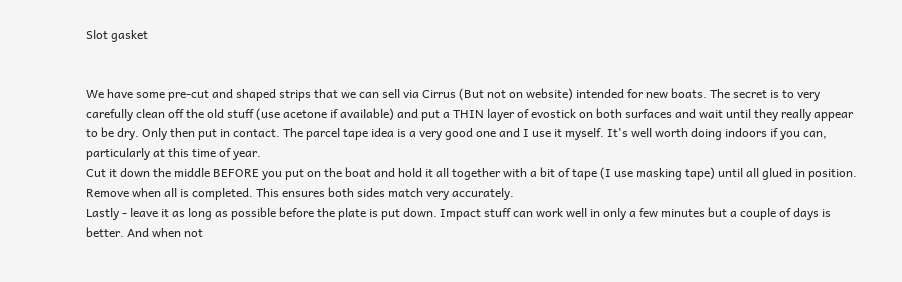Slot gasket


We have some pre-cut and shaped strips that we can sell via Cirrus (But not on website) intended for new boats. The secret is to very carefully clean off the old stuff (use acetone if available) and put a THIN layer of evostick on both surfaces and wait until they really appear to be dry. Only then put in contact. The parcel tape idea is a very good one and I use it myself. It's well worth doing indoors if you can, particularly at this time of year.
Cut it down the middle BEFORE you put on the boat and hold it all together with a bit of tape (I use masking tape) until all glued in position. Remove when all is completed. This ensures both sides match very accurately.
Lastly - leave it as long as possible before the plate is put down. Impact stuff can work well in only a few minutes but a couple of days is better. And when not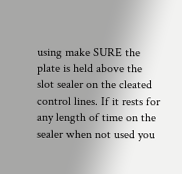using make SURE the plate is held above the slot sealer on the cleated control lines. If it rests for any length of time on the sealer when not used you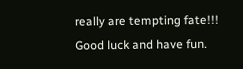really are tempting fate!!!
Good luck and have fun.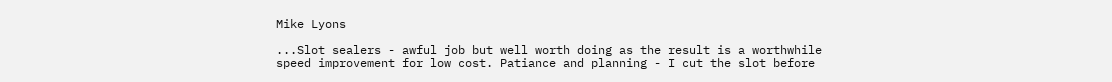Mike Lyons

...Slot sealers - awful job but well worth doing as the result is a worthwhile speed improvement for low cost. Patiance and planning - I cut the slot before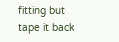fitting but tape it back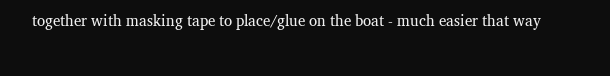together with masking tape to place/glue on the boat - much easier that way